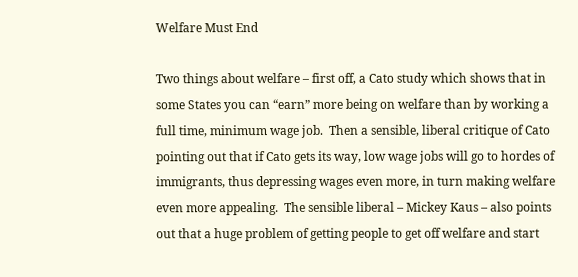Welfare Must End

Two things about welfare – first off, a Cato study which shows that in some States you can “earn” more being on welfare than by working a full time, minimum wage job.  Then a sensible, liberal critique of Cato pointing out that if Cato gets its way, low wage jobs will go to hordes of immigrants, thus depressing wages even more, in turn making welfare even more appealing.  The sensible liberal – Mickey Kaus – also points out that a huge problem of getting people to get off welfare and start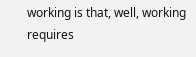working is that, well, working requires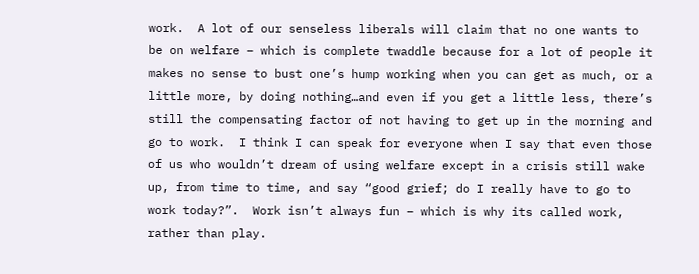work.  A lot of our senseless liberals will claim that no one wants to be on welfare – which is complete twaddle because for a lot of people it makes no sense to bust one’s hump working when you can get as much, or a little more, by doing nothing…and even if you get a little less, there’s still the compensating factor of not having to get up in the morning and go to work.  I think I can speak for everyone when I say that even those of us who wouldn’t dream of using welfare except in a crisis still wake up, from time to time, and say “good grief; do I really have to go to work today?”.  Work isn’t always fun – which is why its called work, rather than play.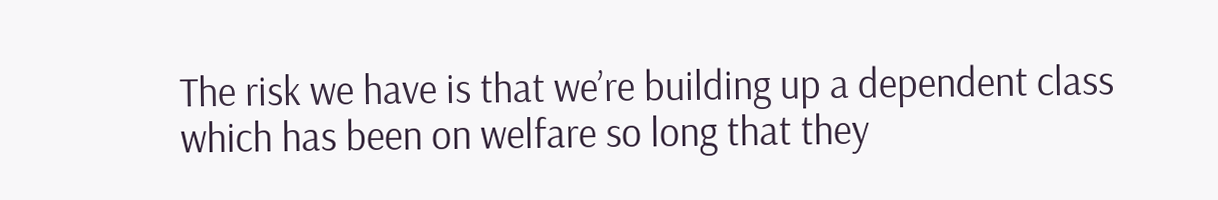The risk we have is that we’re building up a dependent class which has been on welfare so long that they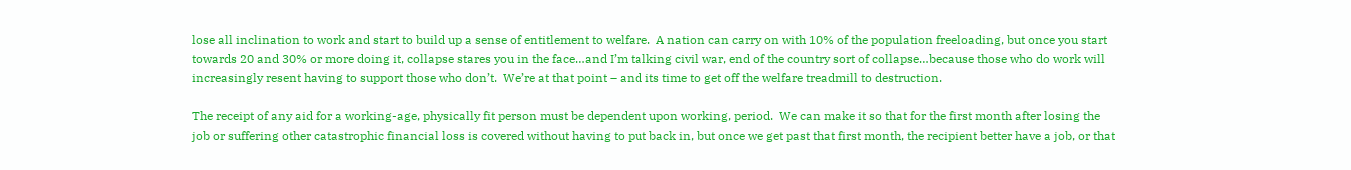lose all inclination to work and start to build up a sense of entitlement to welfare.  A nation can carry on with 10% of the population freeloading, but once you start towards 20 and 30% or more doing it, collapse stares you in the face…and I’m talking civil war, end of the country sort of collapse…because those who do work will increasingly resent having to support those who don’t.  We’re at that point – and its time to get off the welfare treadmill to destruction.

The receipt of any aid for a working-age, physically fit person must be dependent upon working, period.  We can make it so that for the first month after losing the job or suffering other catastrophic financial loss is covered without having to put back in, but once we get past that first month, the recipient better have a job, or that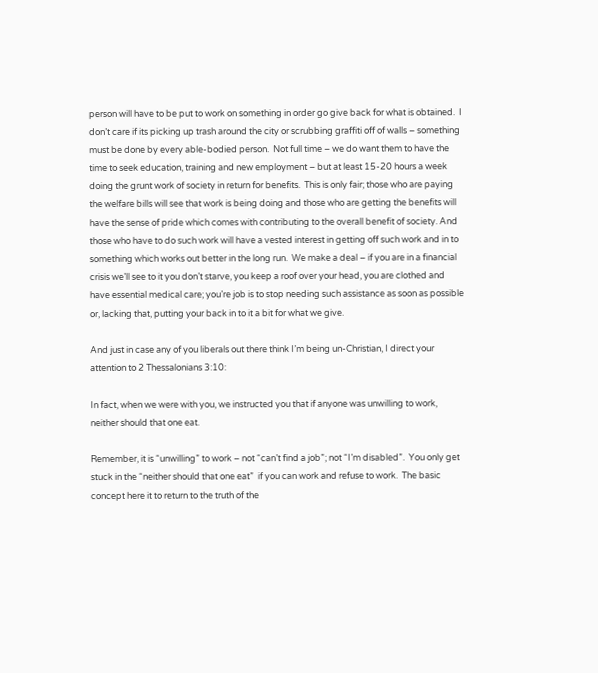person will have to be put to work on something in order go give back for what is obtained.  I don’t care if its picking up trash around the city or scrubbing graffiti off of walls – something must be done by every able-bodied person.  Not full time – we do want them to have the time to seek education, training and new employment – but at least 15-20 hours a week doing the grunt work of society in return for benefits.  This is only fair; those who are paying the welfare bills will see that work is being doing and those who are getting the benefits will have the sense of pride which comes with contributing to the overall benefit of society. And those who have to do such work will have a vested interest in getting off such work and in to something which works out better in the long run.  We make a deal – if you are in a financial crisis we’ll see to it you don’t starve, you keep a roof over your head, you are clothed and have essential medical care; you’re job is to stop needing such assistance as soon as possible or, lacking that, putting your back in to it a bit for what we give.

And just in case any of you liberals out there think I’m being un-Christian, I direct your attention to 2 Thessalonians 3:10:

In fact, when we were with you, we instructed you that if anyone was unwilling to work, neither should that one eat.

Remember, it is “unwilling” to work – not “can’t find a job”; not “I’m disabled”.  You only get stuck in the “neither should that one eat”  if you can work and refuse to work.  The basic concept here it to return to the truth of the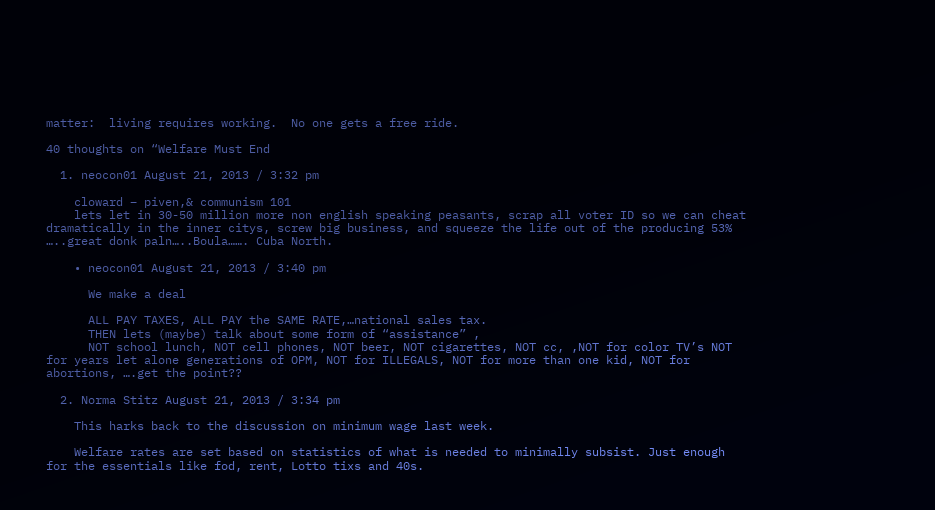matter:  living requires working.  No one gets a free ride.

40 thoughts on “Welfare Must End

  1. neocon01 August 21, 2013 / 3:32 pm

    cloward – piven,& communism 101
    lets let in 30-50 million more non english speaking peasants, scrap all voter ID so we can cheat dramatically in the inner citys, screw big business, and squeeze the life out of the producing 53% …..great donk paln…..Boula……. Cuba North.

    • neocon01 August 21, 2013 / 3:40 pm

      We make a deal

      ALL PAY TAXES, ALL PAY the SAME RATE,…national sales tax.
      THEN lets (maybe) talk about some form of “assistance” ,
      NOT school lunch, NOT cell phones, NOT beer, NOT cigarettes, NOT cc, ,NOT for color TV’s NOT for years let alone generations of OPM, NOT for ILLEGALS, NOT for more than one kid, NOT for abortions, ….get the point??

  2. Norma Stitz August 21, 2013 / 3:34 pm

    This harks back to the discussion on minimum wage last week.

    Welfare rates are set based on statistics of what is needed to minimally subsist. Just enough for the essentials like fod, rent, Lotto tixs and 40s.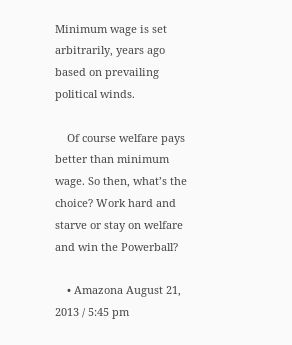Minimum wage is set arbitrarily, years ago based on prevailing political winds.

    Of course welfare pays better than minimum wage. So then, what’s the choice? Work hard and starve or stay on welfare and win the Powerball?

    • Amazona August 21, 2013 / 5:45 pm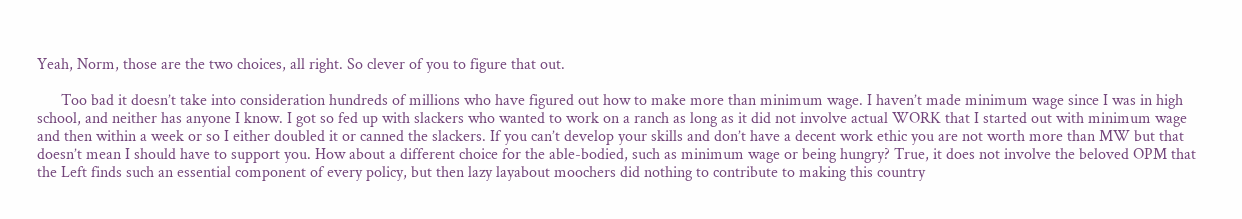Yeah, Norm, those are the two choices, all right. So clever of you to figure that out.

      Too bad it doesn’t take into consideration hundreds of millions who have figured out how to make more than minimum wage. I haven’t made minimum wage since I was in high school, and neither has anyone I know. I got so fed up with slackers who wanted to work on a ranch as long as it did not involve actual WORK that I started out with minimum wage and then within a week or so I either doubled it or canned the slackers. If you can’t develop your skills and don’t have a decent work ethic you are not worth more than MW but that doesn’t mean I should have to support you. How about a different choice for the able-bodied, such as minimum wage or being hungry? True, it does not involve the beloved OPM that the Left finds such an essential component of every policy, but then lazy layabout moochers did nothing to contribute to making this country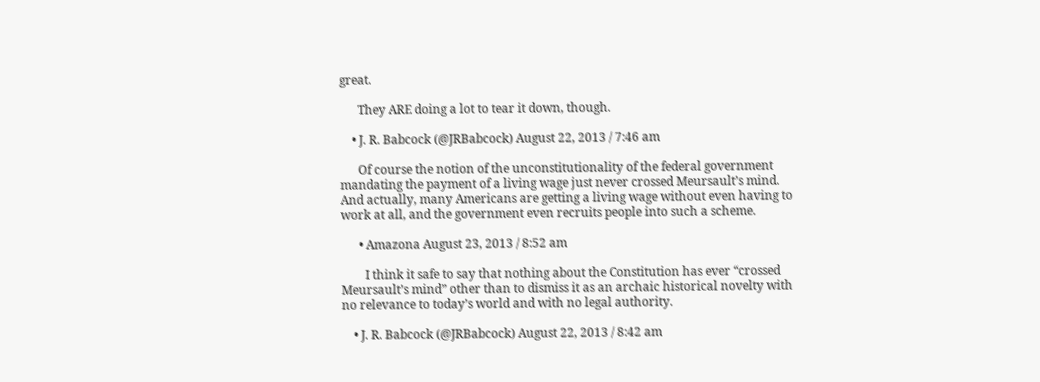great.

      They ARE doing a lot to tear it down, though.

    • J. R. Babcock (@JRBabcock) August 22, 2013 / 7:46 am

      Of course the notion of the unconstitutionality of the federal government mandating the payment of a living wage just never crossed Meursault’s mind. And actually, many Americans are getting a living wage without even having to work at all, and the government even recruits people into such a scheme.

      • Amazona August 23, 2013 / 8:52 am

        I think it safe to say that nothing about the Constitution has ever “crossed Meursault’s mind” other than to dismiss it as an archaic historical novelty with no relevance to today’s world and with no legal authority.

    • J. R. Babcock (@JRBabcock) August 22, 2013 / 8:42 am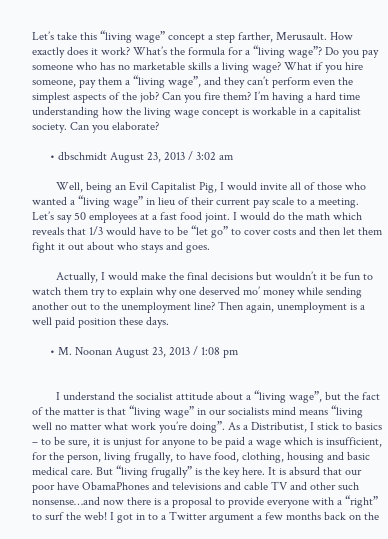Let’s take this “living wage” concept a step farther, Merusault. How exactly does it work? What’s the formula for a “living wage”? Do you pay someone who has no marketable skills a living wage? What if you hire someone, pay them a “living wage”, and they can’t perform even the simplest aspects of the job? Can you fire them? I’m having a hard time understanding how the living wage concept is workable in a capitalist society. Can you elaborate?

      • dbschmidt August 23, 2013 / 3:02 am

        Well, being an Evil Capitalist Pig, I would invite all of those who wanted a “living wage” in lieu of their current pay scale to a meeting. Let’s say 50 employees at a fast food joint. I would do the math which reveals that 1/3 would have to be “let go” to cover costs and then let them fight it out about who stays and goes.

        Actually, I would make the final decisions but wouldn’t it be fun to watch them try to explain why one deserved mo’ money while sending another out to the unemployment line? Then again, unemployment is a well paid position these days.

      • M. Noonan August 23, 2013 / 1:08 pm


        I understand the socialist attitude about a “living wage”, but the fact of the matter is that “living wage” in our socialists mind means “living well no matter what work you’re doing”. As a Distributist, I stick to basics – to be sure, it is unjust for anyone to be paid a wage which is insufficient, for the person, living frugally, to have food, clothing, housing and basic medical care. But “living frugally” is the key here. It is absurd that our poor have ObamaPhones and televisions and cable TV and other such nonsense…and now there is a proposal to provide everyone with a “right” to surf the web! I got in to a Twitter argument a few months back on the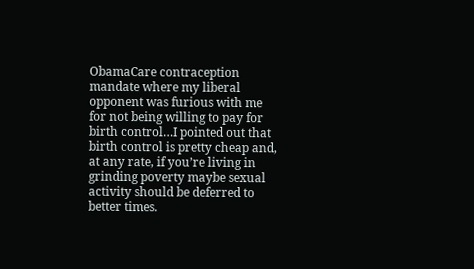ObamaCare contraception mandate where my liberal opponent was furious with me for not being willing to pay for birth control…I pointed out that birth control is pretty cheap and, at any rate, if you’re living in grinding poverty maybe sexual activity should be deferred to better times.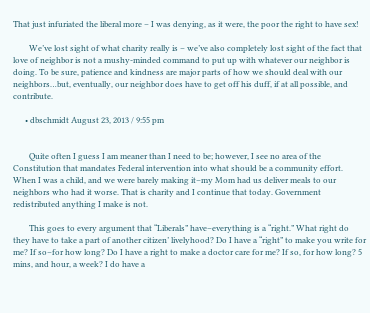That just infuriated the liberal more – I was denying, as it were, the poor the right to have sex!

        We’ve lost sight of what charity really is – we’ve also completely lost sight of the fact that love of neighbor is not a mushy-minded command to put up with whatever our neighbor is doing. To be sure, patience and kindness are major parts of how we should deal with our neighbors…but, eventually, our neighbor does have to get off his duff, if at all possible, and contribute.

      • dbschmidt August 23, 2013 / 9:55 pm


        Quite often I guess I am meaner than I need to be; however, I see no area of the Constitution that mandates Federal intervention into what should be a community effort. When I was a child, and we were barely making it–my Mom had us deliver meals to our neighbors who had it worse. That is charity and I continue that today. Government redistributed anything I make is not.

        This goes to every argument that “Liberals” have–everything is a “right.” What right do they have to take a part of another citizen’ livelyhood? Do I have a “right” to make you write for me? If so–for how long? Do I have a right to make a doctor care for me? If so, for how long? 5 mins, and hour, a week? I do have a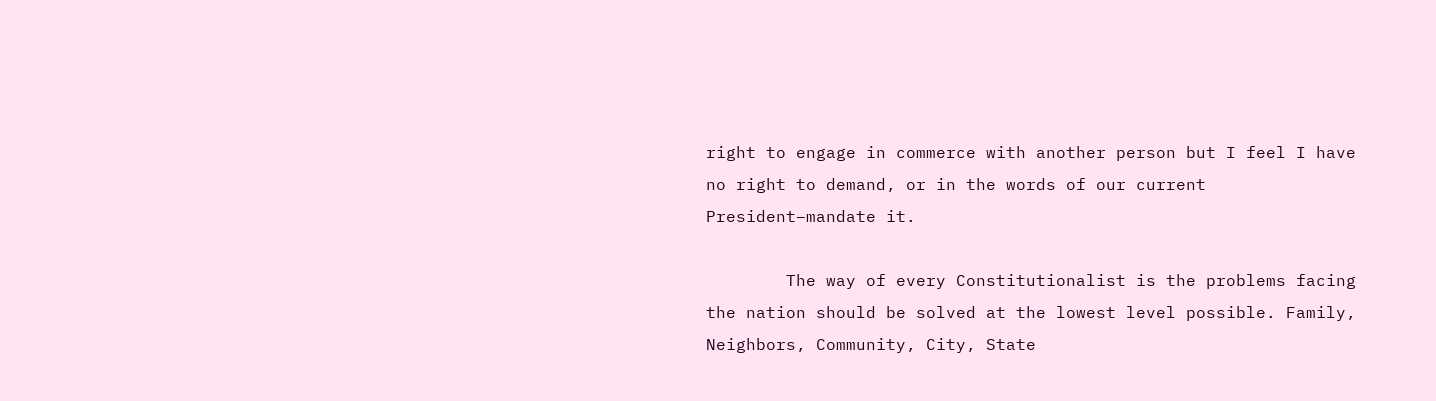right to engage in commerce with another person but I feel I have no right to demand, or in the words of our current President–mandate it.

        The way of every Constitutionalist is the problems facing the nation should be solved at the lowest level possible. Family, Neighbors, Community, City, State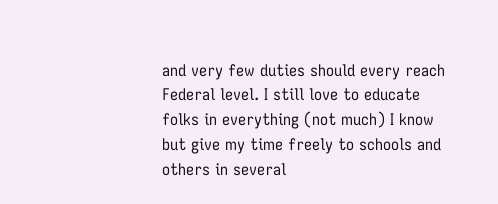and very few duties should every reach Federal level. I still love to educate folks in everything (not much) I know but give my time freely to schools and others in several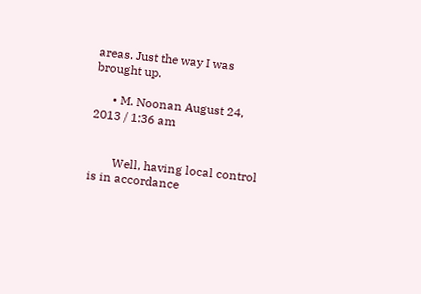areas. Just the way I was brought up.

      • M. Noonan August 24, 2013 / 1:36 am


        Well, having local control is in accordance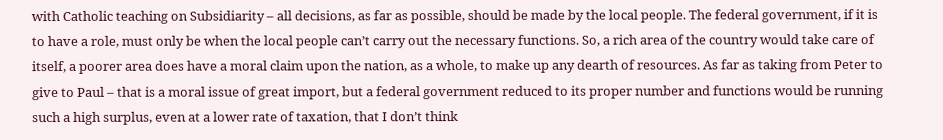with Catholic teaching on Subsidiarity – all decisions, as far as possible, should be made by the local people. The federal government, if it is to have a role, must only be when the local people can’t carry out the necessary functions. So, a rich area of the country would take care of itself, a poorer area does have a moral claim upon the nation, as a whole, to make up any dearth of resources. As far as taking from Peter to give to Paul – that is a moral issue of great import, but a federal government reduced to its proper number and functions would be running such a high surplus, even at a lower rate of taxation, that I don’t think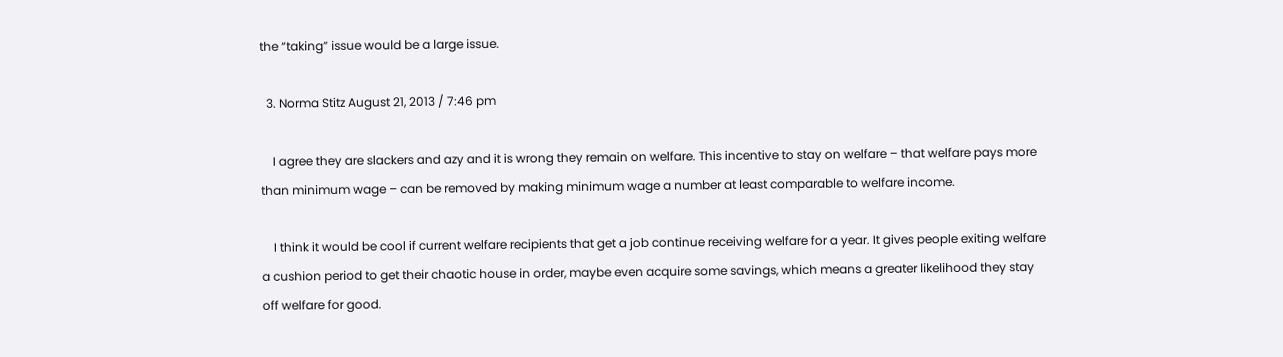the “taking” issue would be a large issue.

  3. Norma Stitz August 21, 2013 / 7:46 pm

    I agree they are slackers and azy and it is wrong they remain on welfare. This incentive to stay on welfare – that welfare pays more than minimum wage – can be removed by making minimum wage a number at least comparable to welfare income.

    I think it would be cool if current welfare recipients that get a job continue receiving welfare for a year. It gives people exiting welfare a cushion period to get their chaotic house in order, maybe even acquire some savings, which means a greater likelihood they stay off welfare for good.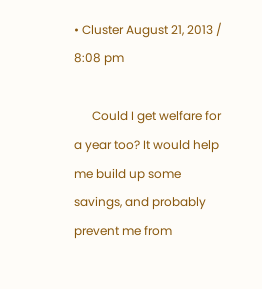• Cluster August 21, 2013 / 8:08 pm

      Could I get welfare for a year too? It would help me build up some savings, and probably prevent me from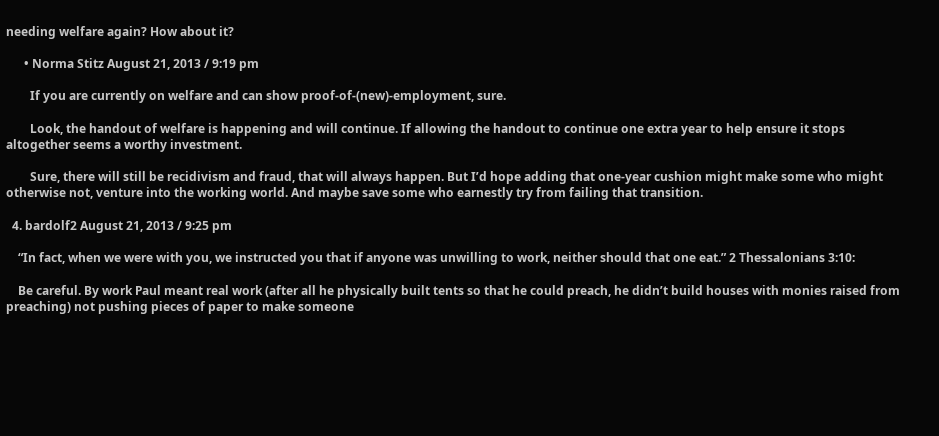needing welfare again? How about it?

      • Norma Stitz August 21, 2013 / 9:19 pm

        If you are currently on welfare and can show proof-of-(new)-employment, sure.

        Look, the handout of welfare is happening and will continue. If allowing the handout to continue one extra year to help ensure it stops altogether seems a worthy investment.

        Sure, there will still be recidivism and fraud, that will always happen. But I’d hope adding that one-year cushion might make some who might otherwise not, venture into the working world. And maybe save some who earnestly try from failing that transition.

  4. bardolf2 August 21, 2013 / 9:25 pm

    “In fact, when we were with you, we instructed you that if anyone was unwilling to work, neither should that one eat.” 2 Thessalonians 3:10:

    Be careful. By work Paul meant real work (after all he physically built tents so that he could preach, he didn’t build houses with monies raised from preaching) not pushing pieces of paper to make someone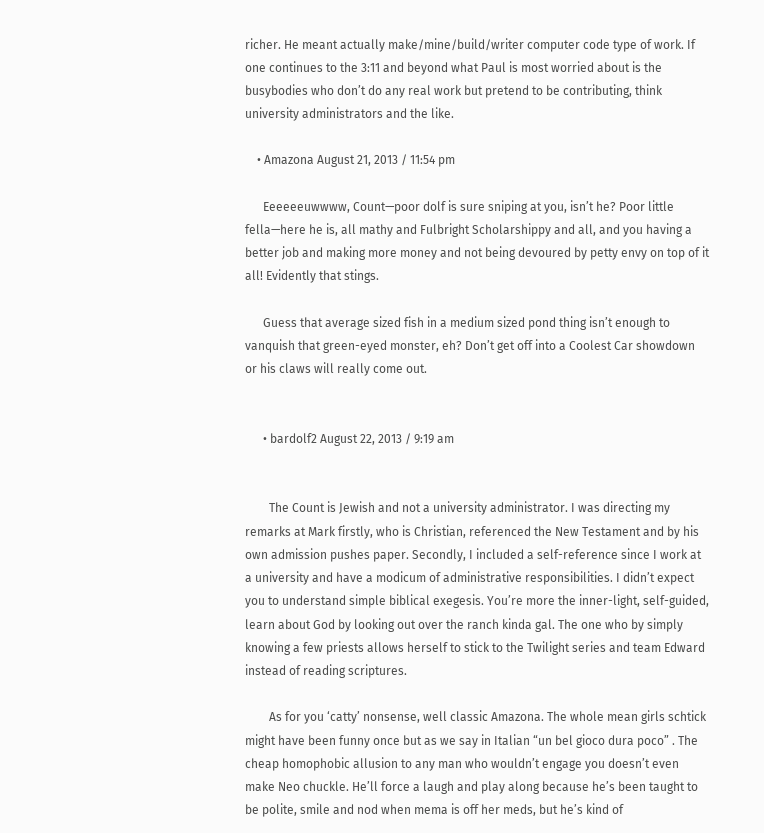richer. He meant actually make/mine/build/writer computer code type of work. If one continues to the 3:11 and beyond what Paul is most worried about is the busybodies who don’t do any real work but pretend to be contributing, think university administrators and the like.

    • Amazona August 21, 2013 / 11:54 pm

      Eeeeeeuwwww, Count—poor dolf is sure sniping at you, isn’t he? Poor little fella—here he is, all mathy and Fulbright Scholarshippy and all, and you having a better job and making more money and not being devoured by petty envy on top of it all! Evidently that stings.

      Guess that average sized fish in a medium sized pond thing isn’t enough to vanquish that green-eyed monster, eh? Don’t get off into a Coolest Car showdown or his claws will really come out.


      • bardolf2 August 22, 2013 / 9:19 am


        The Count is Jewish and not a university administrator. I was directing my remarks at Mark firstly, who is Christian, referenced the New Testament and by his own admission pushes paper. Secondly, I included a self-reference since I work at a university and have a modicum of administrative responsibilities. I didn’t expect you to understand simple biblical exegesis. You’re more the inner-light, self-guided, learn about God by looking out over the ranch kinda gal. The one who by simply knowing a few priests allows herself to stick to the Twilight series and team Edward instead of reading scriptures.

        As for you ‘catty’ nonsense, well classic Amazona. The whole mean girls schtick might have been funny once but as we say in Italian “un bel gioco dura poco” . The cheap homophobic allusion to any man who wouldn’t engage you doesn’t even make Neo chuckle. He’ll force a laugh and play along because he’s been taught to be polite, smile and nod when mema is off her meds, but he’s kind of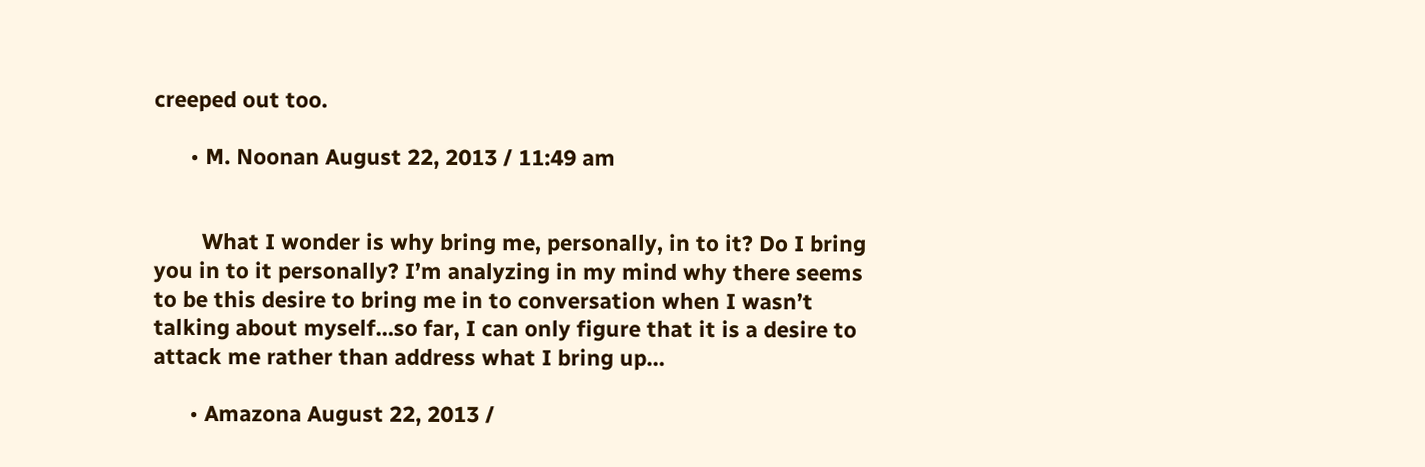creeped out too.

      • M. Noonan August 22, 2013 / 11:49 am


        What I wonder is why bring me, personally, in to it? Do I bring you in to it personally? I’m analyzing in my mind why there seems to be this desire to bring me in to conversation when I wasn’t talking about myself…so far, I can only figure that it is a desire to attack me rather than address what I bring up…

      • Amazona August 22, 2013 /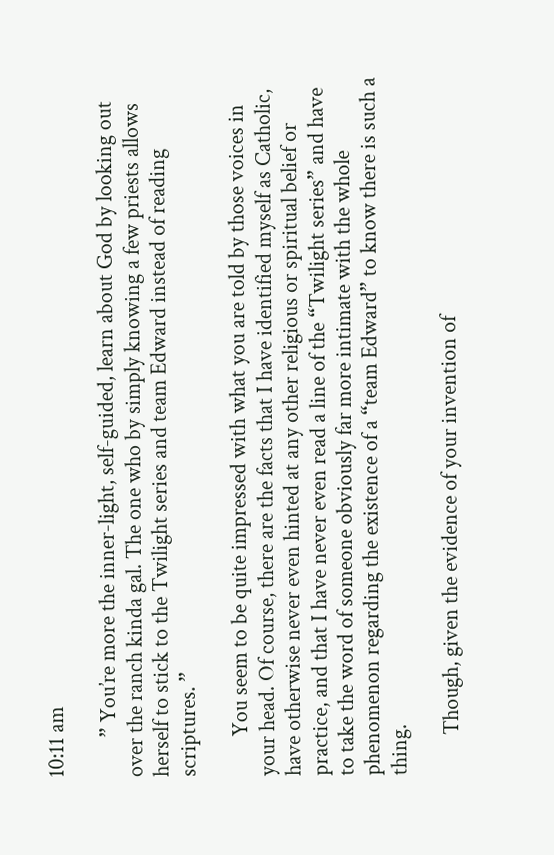10:11 am

        ” You’re more the inner-light, self-guided, learn about God by looking out over the ranch kinda gal. The one who by simply knowing a few priests allows herself to stick to the Twilight series and team Edward instead of reading scriptures. ”

        You seem to be quite impressed with what you are told by those voices in your head. Of course, there are the facts that I have identified myself as Catholic, have otherwise never even hinted at any other religious or spiritual belief or practice, and that I have never even read a line of the “Twilight series” and have to take the word of someone obviously far more intimate with the whole phenomenon regarding the existence of a “team Edward” to know there is such a thing.

        Though, given the evidence of your invention of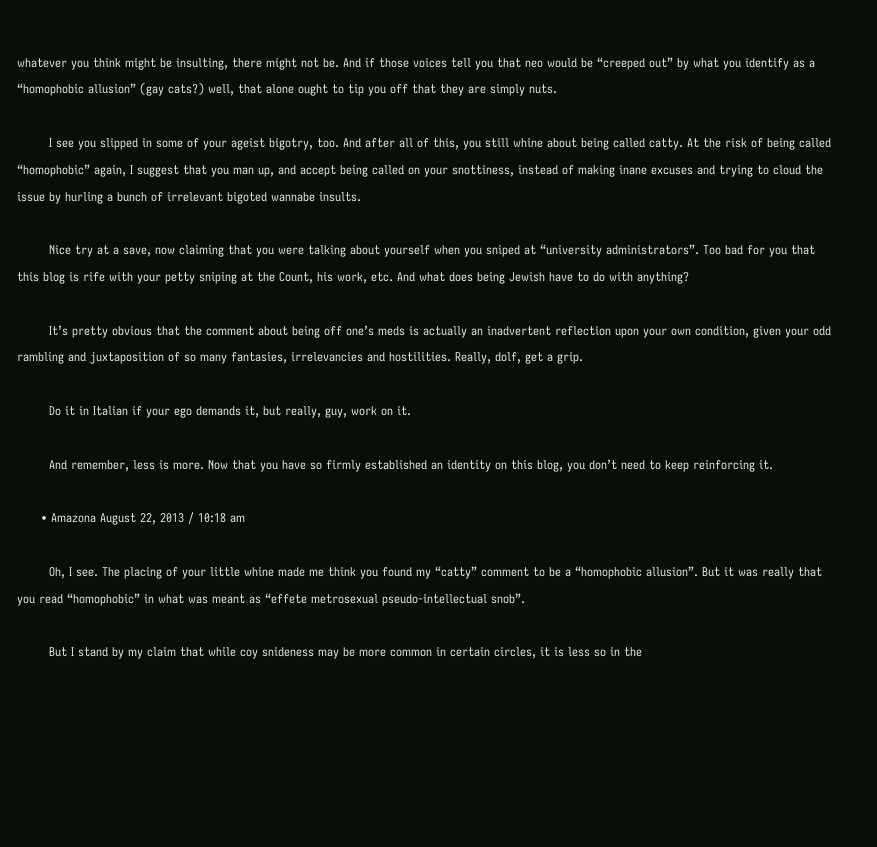whatever you think might be insulting, there might not be. And if those voices tell you that neo would be “creeped out” by what you identify as a “homophobic allusion” (gay cats?) well, that alone ought to tip you off that they are simply nuts.

        I see you slipped in some of your ageist bigotry, too. And after all of this, you still whine about being called catty. At the risk of being called “homophobic” again, I suggest that you man up, and accept being called on your snottiness, instead of making inane excuses and trying to cloud the issue by hurling a bunch of irrelevant bigoted wannabe insults.

        Nice try at a save, now claiming that you were talking about yourself when you sniped at “university administrators”. Too bad for you that this blog is rife with your petty sniping at the Count, his work, etc. And what does being Jewish have to do with anything?

        It’s pretty obvious that the comment about being off one’s meds is actually an inadvertent reflection upon your own condition, given your odd rambling and juxtaposition of so many fantasies, irrelevancies and hostilities. Really, dolf, get a grip.

        Do it in Italian if your ego demands it, but really, guy, work on it.

        And remember, less is more. Now that you have so firmly established an identity on this blog, you don’t need to keep reinforcing it.

      • Amazona August 22, 2013 / 10:18 am

        Oh, I see. The placing of your little whine made me think you found my “catty” comment to be a “homophobic allusion”. But it was really that you read “homophobic” in what was meant as “effete metrosexual pseudo-intellectual snob”.

        But I stand by my claim that while coy snideness may be more common in certain circles, it is less so in the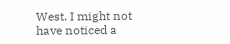West. I might not have noticed a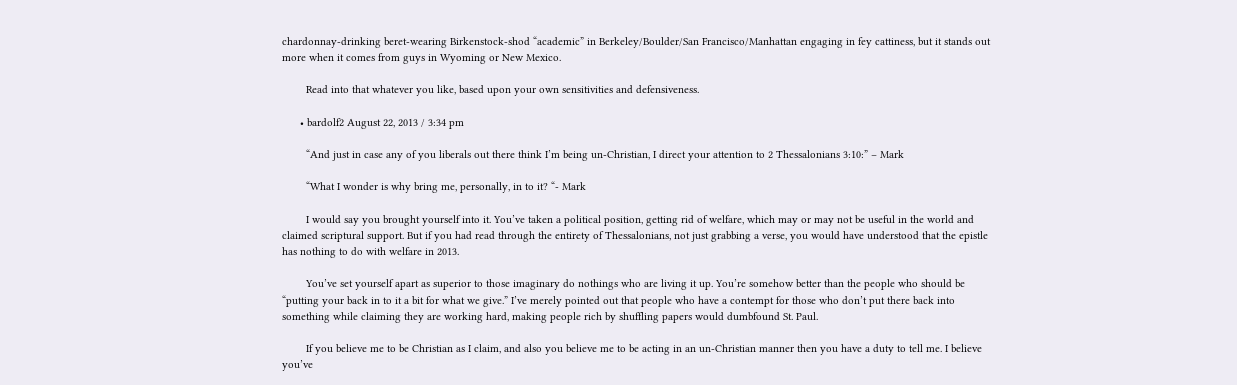chardonnay-drinking beret-wearing Birkenstock-shod “academic” in Berkeley/Boulder/San Francisco/Manhattan engaging in fey cattiness, but it stands out more when it comes from guys in Wyoming or New Mexico.

        Read into that whatever you like, based upon your own sensitivities and defensiveness.

      • bardolf2 August 22, 2013 / 3:34 pm

        “And just in case any of you liberals out there think I’m being un-Christian, I direct your attention to 2 Thessalonians 3:10:” – Mark

        “What I wonder is why bring me, personally, in to it? “- Mark

        I would say you brought yourself into it. You’ve taken a political position, getting rid of welfare, which may or may not be useful in the world and claimed scriptural support. But if you had read through the entirety of Thessalonians, not just grabbing a verse, you would have understood that the epistle has nothing to do with welfare in 2013.

        You’ve set yourself apart as superior to those imaginary do nothings who are living it up. You’re somehow better than the people who should be “putting your back in to it a bit for what we give.” I’ve merely pointed out that people who have a contempt for those who don’t put there back into something while claiming they are working hard, making people rich by shuffling papers would dumbfound St. Paul.

        If you believe me to be Christian as I claim, and also you believe me to be acting in an un-Christian manner then you have a duty to tell me. I believe you’ve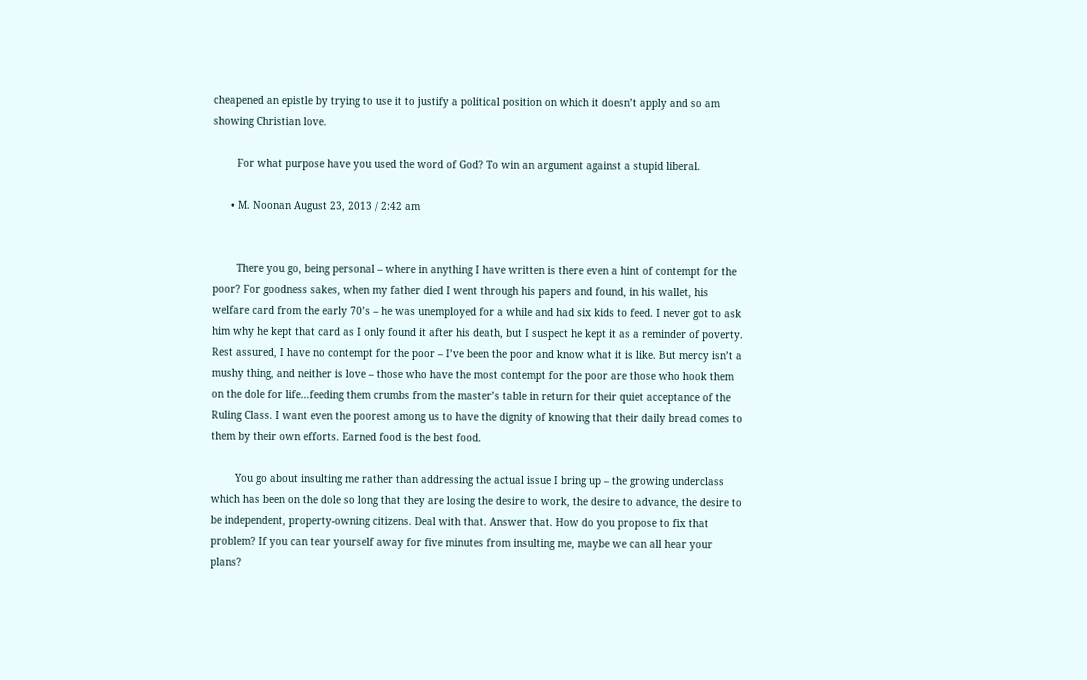cheapened an epistle by trying to use it to justify a political position on which it doesn’t apply and so am showing Christian love.

        For what purpose have you used the word of God? To win an argument against a stupid liberal.

      • M. Noonan August 23, 2013 / 2:42 am


        There you go, being personal – where in anything I have written is there even a hint of contempt for the poor? For goodness sakes, when my father died I went through his papers and found, in his wallet, his welfare card from the early 70’s – he was unemployed for a while and had six kids to feed. I never got to ask him why he kept that card as I only found it after his death, but I suspect he kept it as a reminder of poverty. Rest assured, I have no contempt for the poor – I’ve been the poor and know what it is like. But mercy isn’t a mushy thing, and neither is love – those who have the most contempt for the poor are those who hook them on the dole for life…feeding them crumbs from the master’s table in return for their quiet acceptance of the Ruling Class. I want even the poorest among us to have the dignity of knowing that their daily bread comes to them by their own efforts. Earned food is the best food.

        You go about insulting me rather than addressing the actual issue I bring up – the growing underclass which has been on the dole so long that they are losing the desire to work, the desire to advance, the desire to be independent, property-owning citizens. Deal with that. Answer that. How do you propose to fix that problem? If you can tear yourself away for five minutes from insulting me, maybe we can all hear your plans?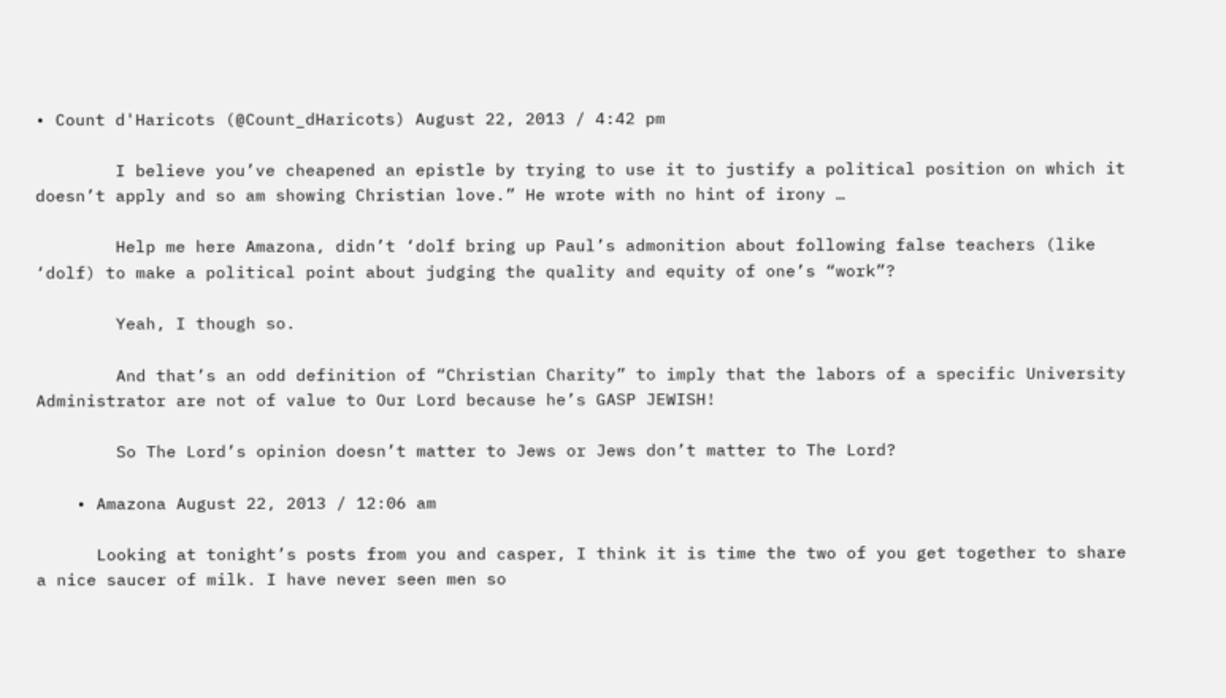• Count d'Haricots (@Count_dHaricots) August 22, 2013 / 4:42 pm

        I believe you’ve cheapened an epistle by trying to use it to justify a political position on which it doesn’t apply and so am showing Christian love.” He wrote with no hint of irony …

        Help me here Amazona, didn’t ‘dolf bring up Paul’s admonition about following false teachers (like ‘dolf) to make a political point about judging the quality and equity of one’s “work”?

        Yeah, I though so.

        And that’s an odd definition of “Christian Charity” to imply that the labors of a specific University Administrator are not of value to Our Lord because he’s GASP JEWISH!

        So The Lord’s opinion doesn’t matter to Jews or Jews don’t matter to The Lord?

    • Amazona August 22, 2013 / 12:06 am

      Looking at tonight’s posts from you and casper, I think it is time the two of you get together to share a nice saucer of milk. I have never seen men so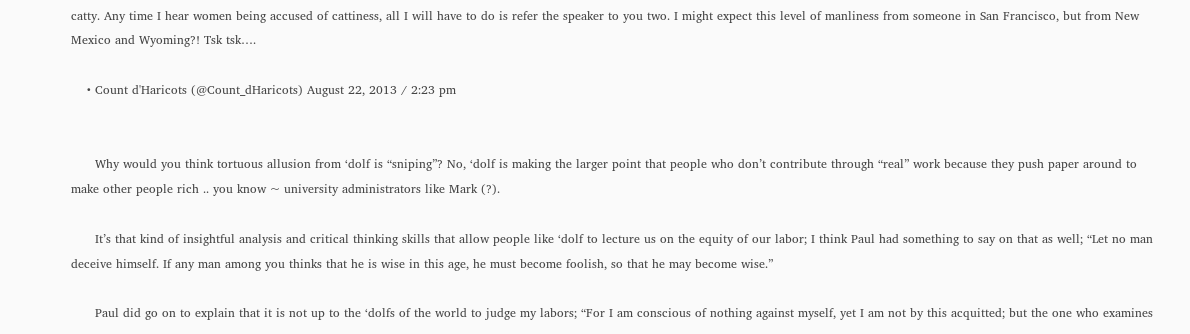catty. Any time I hear women being accused of cattiness, all I will have to do is refer the speaker to you two. I might expect this level of manliness from someone in San Francisco, but from New Mexico and Wyoming?! Tsk tsk….

    • Count d'Haricots (@Count_dHaricots) August 22, 2013 / 2:23 pm


      Why would you think tortuous allusion from ‘dolf is “sniping”? No, ‘dolf is making the larger point that people who don’t contribute through “real” work because they push paper around to make other people rich .. you know ~ university administrators like Mark (?).

      It’s that kind of insightful analysis and critical thinking skills that allow people like ‘dolf to lecture us on the equity of our labor; I think Paul had something to say on that as well; “Let no man deceive himself. If any man among you thinks that he is wise in this age, he must become foolish, so that he may become wise.”

      Paul did go on to explain that it is not up to the ‘dolfs of the world to judge my labors; “For I am conscious of nothing against myself, yet I am not by this acquitted; but the one who examines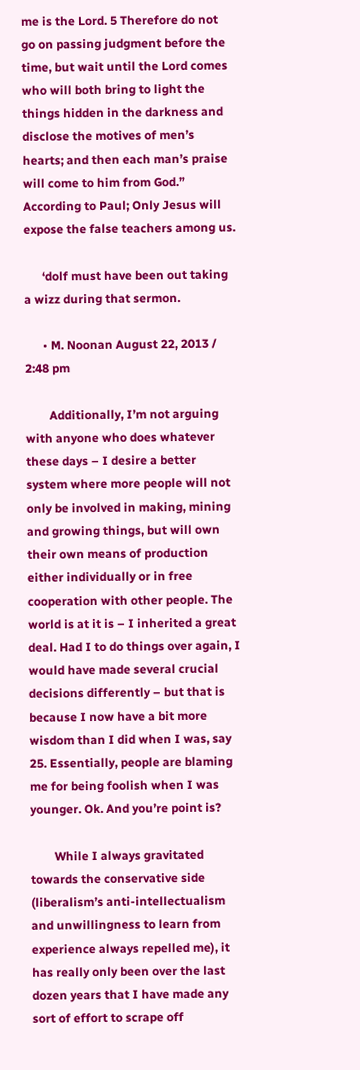me is the Lord. 5 Therefore do not go on passing judgment before the time, but wait until the Lord comes who will both bring to light the things hidden in the darkness and disclose the motives of men’s hearts; and then each man’s praise will come to him from God.” According to Paul; Only Jesus will expose the false teachers among us.

      ‘dolf must have been out taking a wizz during that sermon.

      • M. Noonan August 22, 2013 / 2:48 pm

        Additionally, I’m not arguing with anyone who does whatever these days – I desire a better system where more people will not only be involved in making, mining and growing things, but will own their own means of production either individually or in free cooperation with other people. The world is at it is – I inherited a great deal. Had I to do things over again, I would have made several crucial decisions differently – but that is because I now have a bit more wisdom than I did when I was, say 25. Essentially, people are blaming me for being foolish when I was younger. Ok. And you’re point is?

        While I always gravitated towards the conservative side (liberalism’s anti-intellectualism and unwillingness to learn from experience always repelled me), it has really only been over the last dozen years that I have made any sort of effort to scrape off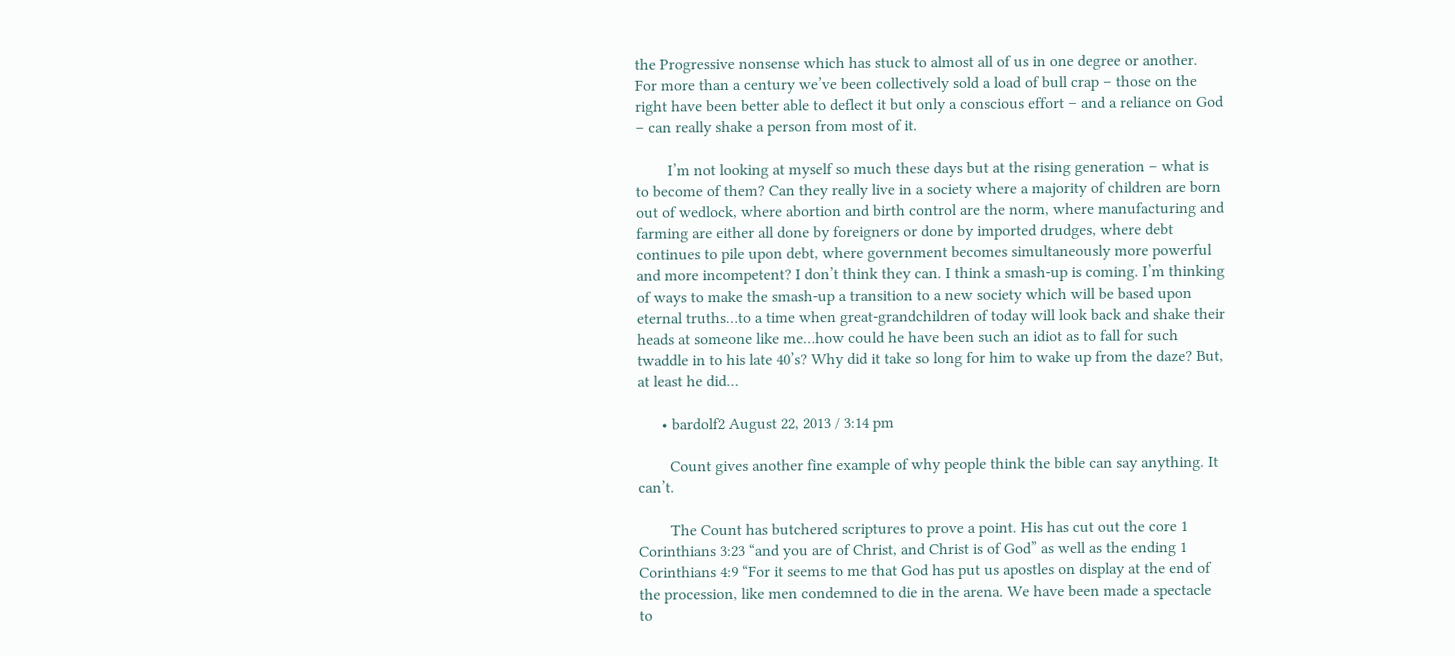the Progressive nonsense which has stuck to almost all of us in one degree or another. For more than a century we’ve been collectively sold a load of bull crap – those on the right have been better able to deflect it but only a conscious effort – and a reliance on God – can really shake a person from most of it.

        I’m not looking at myself so much these days but at the rising generation – what is to become of them? Can they really live in a society where a majority of children are born out of wedlock, where abortion and birth control are the norm, where manufacturing and farming are either all done by foreigners or done by imported drudges, where debt continues to pile upon debt, where government becomes simultaneously more powerful and more incompetent? I don’t think they can. I think a smash-up is coming. I’m thinking of ways to make the smash-up a transition to a new society which will be based upon eternal truths…to a time when great-grandchildren of today will look back and shake their heads at someone like me…how could he have been such an idiot as to fall for such twaddle in to his late 40’s? Why did it take so long for him to wake up from the daze? But, at least he did…

      • bardolf2 August 22, 2013 / 3:14 pm

        Count gives another fine example of why people think the bible can say anything. It can’t.

        The Count has butchered scriptures to prove a point. His has cut out the core 1 Corinthians 3:23 “and you are of Christ, and Christ is of God” as well as the ending 1 Corinthians 4:9 “For it seems to me that God has put us apostles on display at the end of the procession, like men condemned to die in the arena. We have been made a spectacle to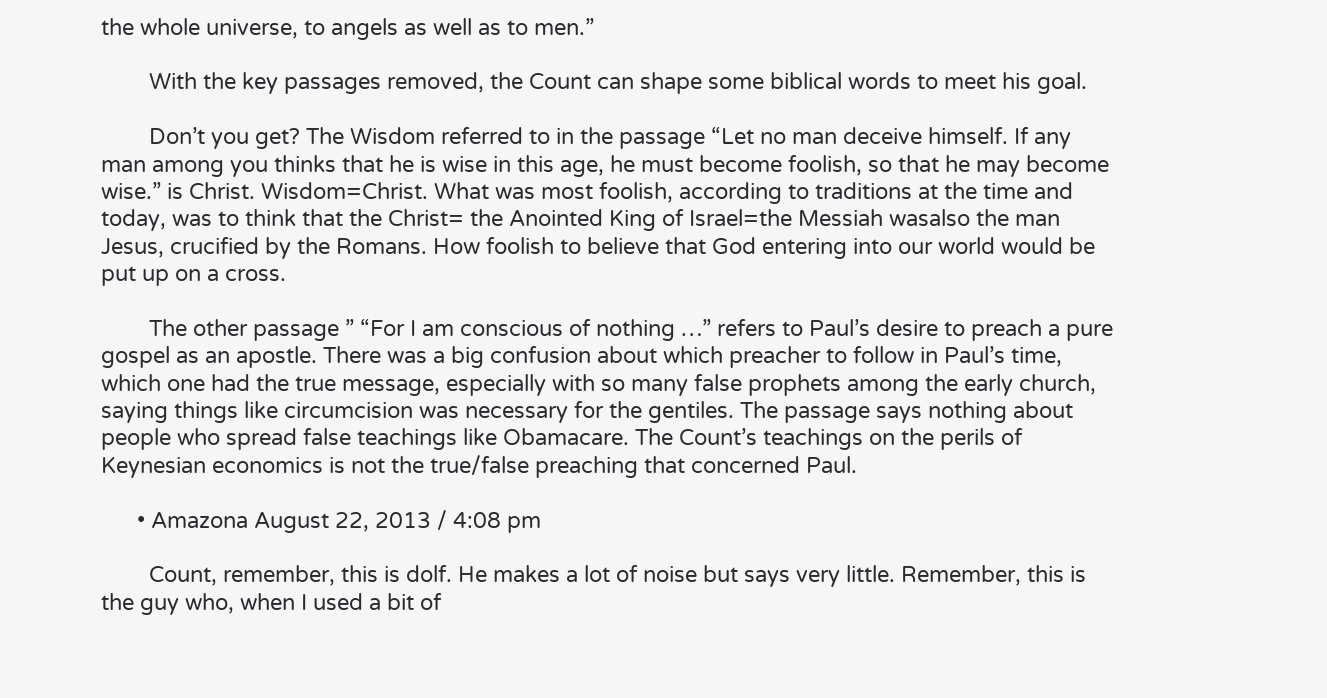the whole universe, to angels as well as to men.”

        With the key passages removed, the Count can shape some biblical words to meet his goal.

        Don’t you get? The Wisdom referred to in the passage “Let no man deceive himself. If any man among you thinks that he is wise in this age, he must become foolish, so that he may become wise.” is Christ. Wisdom=Christ. What was most foolish, according to traditions at the time and today, was to think that the Christ= the Anointed King of Israel=the Messiah wasalso the man Jesus, crucified by the Romans. How foolish to believe that God entering into our world would be put up on a cross.

        The other passage ” “For I am conscious of nothing …” refers to Paul’s desire to preach a pure gospel as an apostle. There was a big confusion about which preacher to follow in Paul’s time, which one had the true message, especially with so many false prophets among the early church, saying things like circumcision was necessary for the gentiles. The passage says nothing about people who spread false teachings like Obamacare. The Count’s teachings on the perils of Keynesian economics is not the true/false preaching that concerned Paul.

      • Amazona August 22, 2013 / 4:08 pm

        Count, remember, this is dolf. He makes a lot of noise but says very little. Remember, this is the guy who, when I used a bit of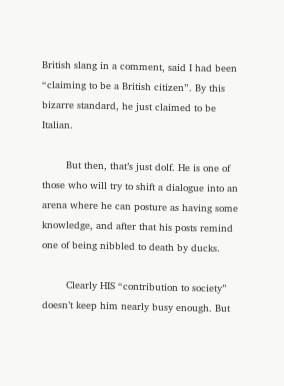British slang in a comment, said I had been “claiming to be a British citizen”. By this bizarre standard, he just claimed to be Italian.

        But then, that’s just dolf. He is one of those who will try to shift a dialogue into an arena where he can posture as having some knowledge, and after that his posts remind one of being nibbled to death by ducks.

        Clearly HIS “contribution to society” doesn’t keep him nearly busy enough. But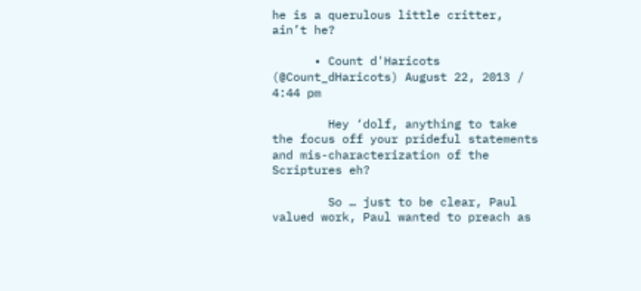he is a querulous little critter, ain’t he?

      • Count d'Haricots (@Count_dHaricots) August 22, 2013 / 4:44 pm

        Hey ‘dolf, anything to take the focus off your prideful statements and mis-characterization of the Scriptures eh?

        So … just to be clear, Paul valued work, Paul wanted to preach as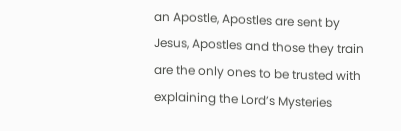an Apostle, Apostles are sent by Jesus, Apostles and those they train are the only ones to be trusted with explaining the Lord’s Mysteries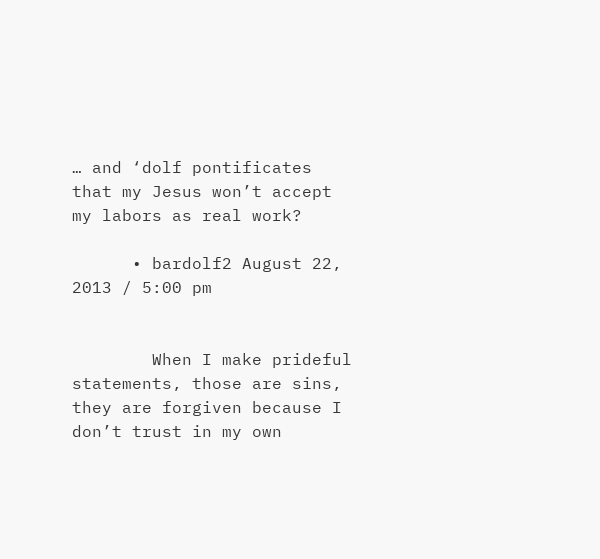… and ‘dolf pontificates that my Jesus won’t accept my labors as real work?

      • bardolf2 August 22, 2013 / 5:00 pm


        When I make prideful statements, those are sins, they are forgiven because I don’t trust in my own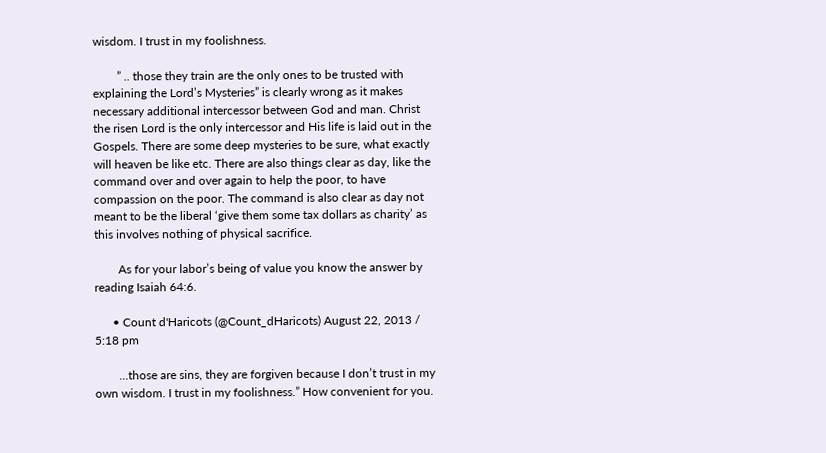wisdom. I trust in my foolishness.

        ” .. those they train are the only ones to be trusted with explaining the Lord’s Mysteries” is clearly wrong as it makes necessary additional intercessor between God and man. Christ the risen Lord is the only intercessor and His life is laid out in the Gospels. There are some deep mysteries to be sure, what exactly will heaven be like etc. There are also things clear as day, like the command over and over again to help the poor, to have compassion on the poor. The command is also clear as day not meant to be the liberal ‘give them some tax dollars as charity’ as this involves nothing of physical sacrifice.

        As for your labor’s being of value you know the answer by reading Isaiah 64:6.

      • Count d'Haricots (@Count_dHaricots) August 22, 2013 / 5:18 pm

        …those are sins, they are forgiven because I don’t trust in my own wisdom. I trust in my foolishness.” How convenient for you.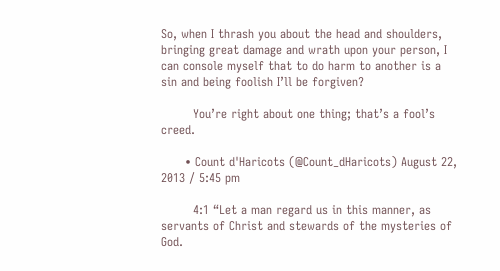So, when I thrash you about the head and shoulders, bringing great damage and wrath upon your person, I can console myself that to do harm to another is a sin and being foolish I’ll be forgiven?

        You’re right about one thing; that’s a fool’s creed.

      • Count d'Haricots (@Count_dHaricots) August 22, 2013 / 5:45 pm

        4:1 “Let a man regard us in this manner, as servants of Christ and stewards of the mysteries of God.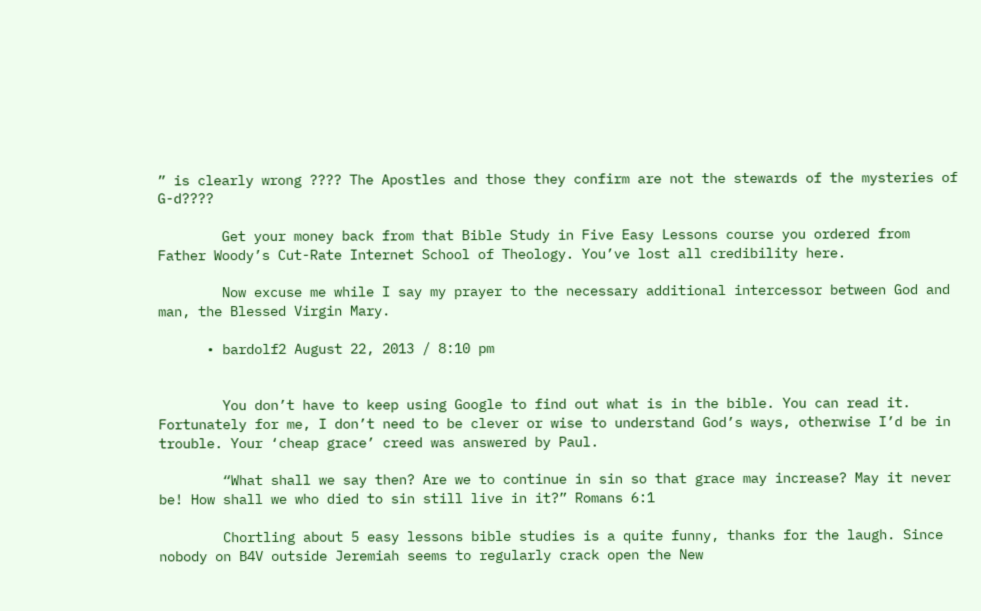” is clearly wrong ???? The Apostles and those they confirm are not the stewards of the mysteries of G-d????

        Get your money back from that Bible Study in Five Easy Lessons course you ordered from Father Woody’s Cut-Rate Internet School of Theology. You’ve lost all credibility here.

        Now excuse me while I say my prayer to the necessary additional intercessor between God and man, the Blessed Virgin Mary.

      • bardolf2 August 22, 2013 / 8:10 pm


        You don’t have to keep using Google to find out what is in the bible. You can read it. Fortunately for me, I don’t need to be clever or wise to understand God’s ways, otherwise I’d be in trouble. Your ‘cheap grace’ creed was answered by Paul.

        “What shall we say then? Are we to continue in sin so that grace may increase? May it never be! How shall we who died to sin still live in it?” Romans 6:1

        Chortling about 5 easy lessons bible studies is a quite funny, thanks for the laugh. Since nobody on B4V outside Jeremiah seems to regularly crack open the New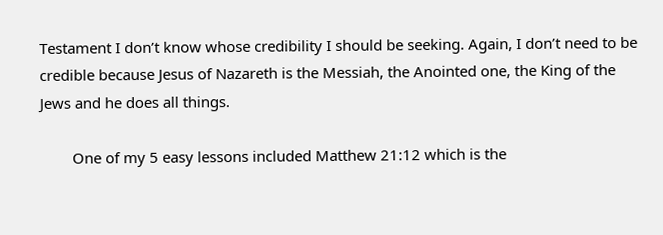Testament I don’t know whose credibility I should be seeking. Again, I don’t need to be credible because Jesus of Nazareth is the Messiah, the Anointed one, the King of the Jews and he does all things.

        One of my 5 easy lessons included Matthew 21:12 which is the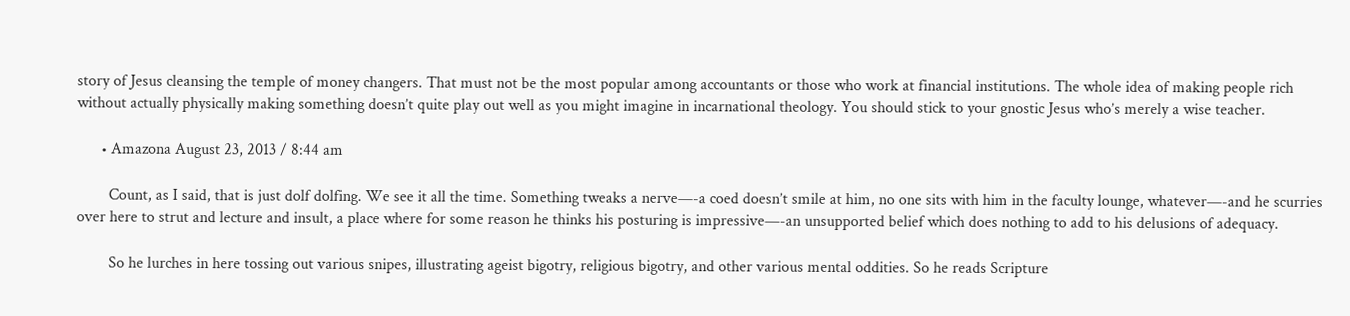story of Jesus cleansing the temple of money changers. That must not be the most popular among accountants or those who work at financial institutions. The whole idea of making people rich without actually physically making something doesn’t quite play out well as you might imagine in incarnational theology. You should stick to your gnostic Jesus who’s merely a wise teacher.

      • Amazona August 23, 2013 / 8:44 am

        Count, as I said, that is just dolf dolfing. We see it all the time. Something tweaks a nerve—-a coed doesn’t smile at him, no one sits with him in the faculty lounge, whatever—-and he scurries over here to strut and lecture and insult, a place where for some reason he thinks his posturing is impressive—-an unsupported belief which does nothing to add to his delusions of adequacy.

        So he lurches in here tossing out various snipes, illustrating ageist bigotry, religious bigotry, and other various mental oddities. So he reads Scripture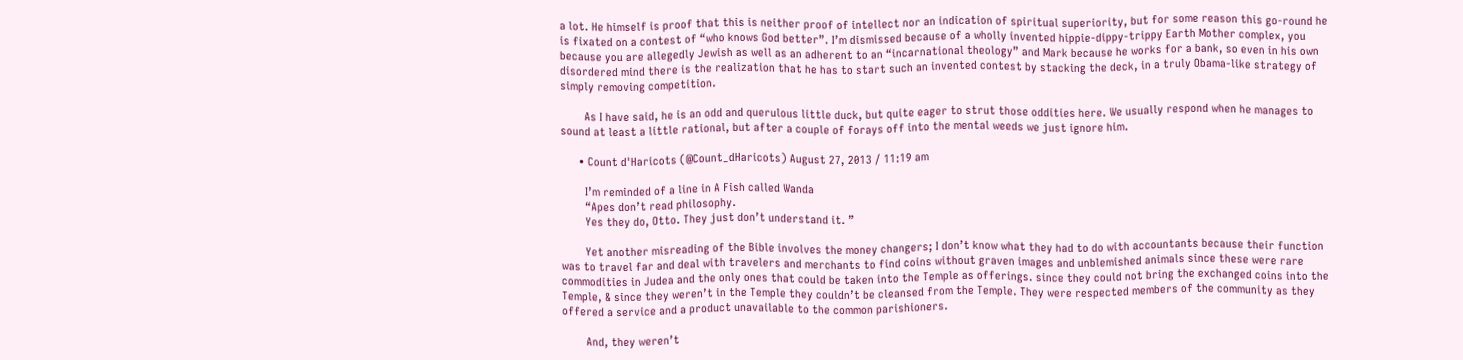a lot. He himself is proof that this is neither proof of intellect nor an indication of spiritual superiority, but for some reason this go-round he is fixated on a contest of “who knows God better”. I’m dismissed because of a wholly invented hippie-dippy-trippy Earth Mother complex, you because you are allegedly Jewish as well as an adherent to an “incarnational theology” and Mark because he works for a bank, so even in his own disordered mind there is the realization that he has to start such an invented contest by stacking the deck, in a truly Obama-like strategy of simply removing competition.

        As I have said, he is an odd and querulous little duck, but quite eager to strut those oddities here. We usually respond when he manages to sound at least a little rational, but after a couple of forays off into the mental weeds we just ignore him.

      • Count d'Haricots (@Count_dHaricots) August 27, 2013 / 11:19 am

        I’m reminded of a line in A Fish called Wanda
        “Apes don’t read philosophy.
        Yes they do, Otto. They just don’t understand it. ”

        Yet another misreading of the Bible involves the money changers; I don’t know what they had to do with accountants because their function was to travel far and deal with travelers and merchants to find coins without graven images and unblemished animals since these were rare commodities in Judea and the only ones that could be taken into the Temple as offerings. since they could not bring the exchanged coins into the Temple, & since they weren’t in the Temple they couldn’t be cleansed from the Temple. They were respected members of the community as they offered a service and a product unavailable to the common parishioners.

        And, they weren’t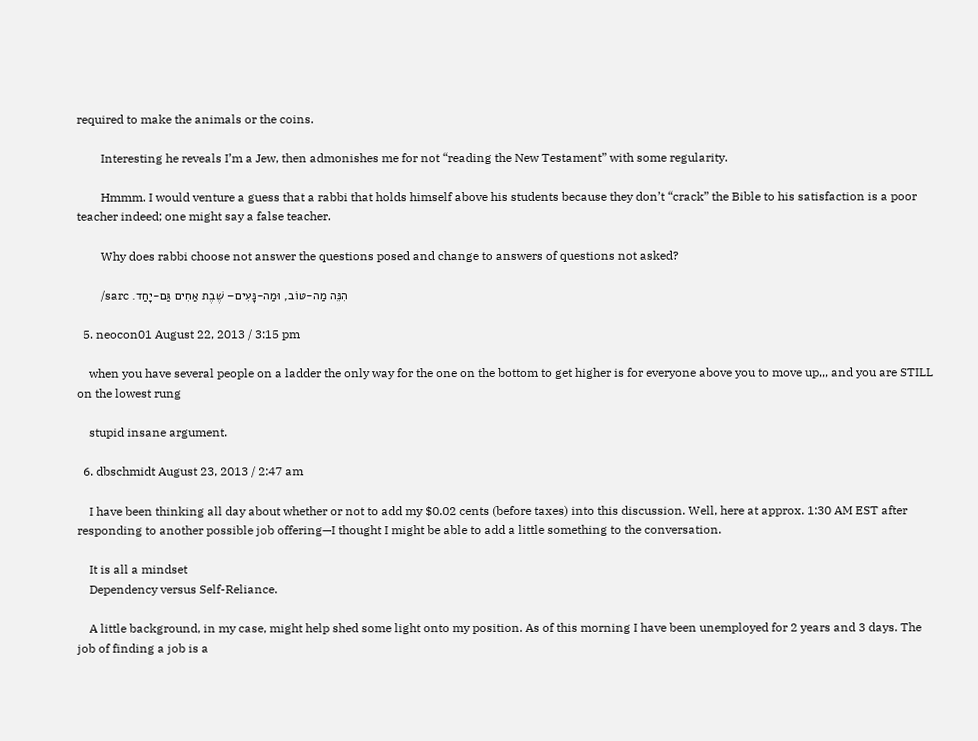required to make the animals or the coins.

        Interesting he reveals I’m a Jew, then admonishes me for not “reading the New Testament” with some regularity.

        Hmmm. I would venture a guess that a rabbi that holds himself above his students because they don’t “crack” the Bible to his satisfaction is a poor teacher indeed; one might say a false teacher.

        Why does rabbi choose not answer the questions posed and change to answers of questions not asked?

        /sarc .הִנֵּה מַה-טּוֹב, וּמַה-נָּעִים– שֶׁבֶת אַחִים גַּם-יָחַד

  5. neocon01 August 22, 2013 / 3:15 pm

    when you have several people on a ladder the only way for the one on the bottom to get higher is for everyone above you to move up,,, and you are STILL on the lowest rung

    stupid insane argument.

  6. dbschmidt August 23, 2013 / 2:47 am

    I have been thinking all day about whether or not to add my $0.02 cents (before taxes) into this discussion. Well, here at approx. 1:30 AM EST after responding to another possible job offering—I thought I might be able to add a little something to the conversation.

    It is all a mindset
    Dependency versus Self-Reliance.

    A little background, in my case, might help shed some light onto my position. As of this morning I have been unemployed for 2 years and 3 days. The job of finding a job is a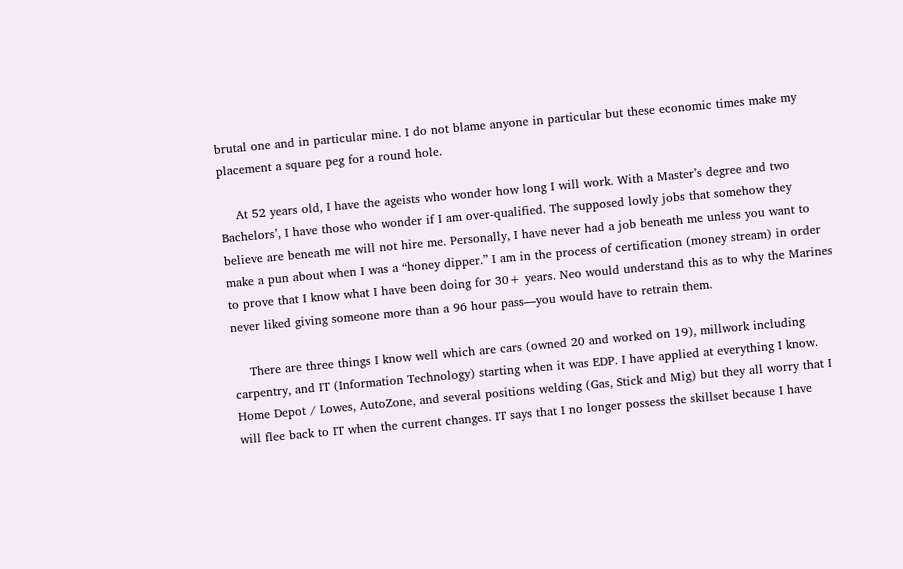brutal one and in particular mine. I do not blame anyone in particular but these economic times make my placement a square peg for a round hole.

    At 52 years old, I have the ageists who wonder how long I will work. With a Master’s degree and two Bachelors’, I have those who wonder if I am over-qualified. The supposed lowly jobs that somehow they believe are beneath me will not hire me. Personally, I have never had a job beneath me unless you want to make a pun about when I was a “honey dipper.” I am in the process of certification (money stream) in order to prove that I know what I have been doing for 30+ years. Neo would understand this as to why the Marines never liked giving someone more than a 96 hour pass—you would have to retrain them.

    There are three things I know well which are cars (owned 20 and worked on 19), millwork including carpentry, and IT (Information Technology) starting when it was EDP. I have applied at everything I know. Home Depot / Lowes, AutoZone, and several positions welding (Gas, Stick and Mig) but they all worry that I will flee back to IT when the current changes. IT says that I no longer possess the skillset because I have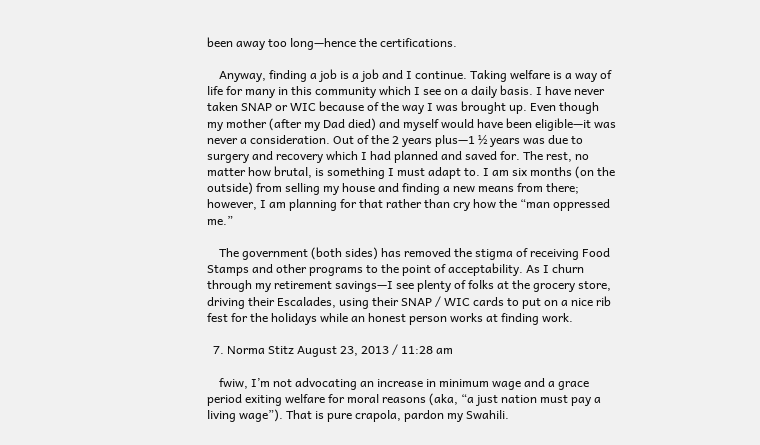been away too long—hence the certifications.

    Anyway, finding a job is a job and I continue. Taking welfare is a way of life for many in this community which I see on a daily basis. I have never taken SNAP or WIC because of the way I was brought up. Even though my mother (after my Dad died) and myself would have been eligible—it was never a consideration. Out of the 2 years plus—1 ½ years was due to surgery and recovery which I had planned and saved for. The rest, no matter how brutal, is something I must adapt to. I am six months (on the outside) from selling my house and finding a new means from there; however, I am planning for that rather than cry how the “man oppressed me.”

    The government (both sides) has removed the stigma of receiving Food Stamps and other programs to the point of acceptability. As I churn through my retirement savings—I see plenty of folks at the grocery store, driving their Escalades, using their SNAP / WIC cards to put on a nice rib fest for the holidays while an honest person works at finding work.

  7. Norma Stitz August 23, 2013 / 11:28 am

    fwiw, I’m not advocating an increase in minimum wage and a grace period exiting welfare for moral reasons (aka, “a just nation must pay a living wage”). That is pure crapola, pardon my Swahili.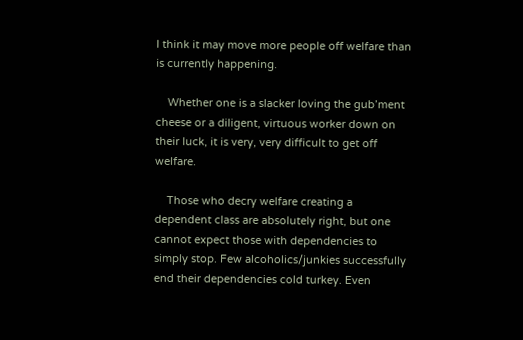I think it may move more people off welfare than is currently happening.

    Whether one is a slacker loving the gub’ment cheese or a diligent, virtuous worker down on their luck, it is very, very difficult to get off welfare.

    Those who decry welfare creating a dependent class are absolutely right, but one cannot expect those with dependencies to simply stop. Few alcoholics/junkies successfully end their dependencies cold turkey. Even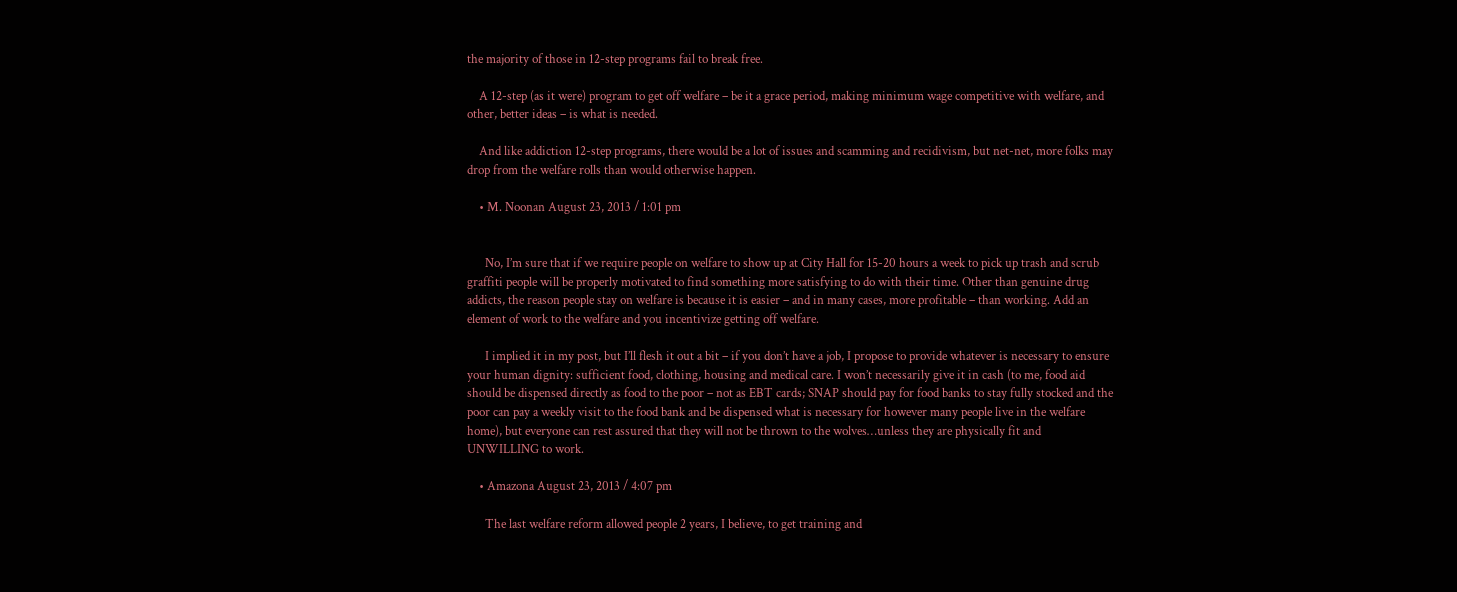the majority of those in 12-step programs fail to break free.

    A 12-step (as it were) program to get off welfare – be it a grace period, making minimum wage competitive with welfare, and other, better ideas – is what is needed.

    And like addiction 12-step programs, there would be a lot of issues and scamming and recidivism, but net-net, more folks may drop from the welfare rolls than would otherwise happen.

    • M. Noonan August 23, 2013 / 1:01 pm


      No, I’m sure that if we require people on welfare to show up at City Hall for 15-20 hours a week to pick up trash and scrub graffiti people will be properly motivated to find something more satisfying to do with their time. Other than genuine drug addicts, the reason people stay on welfare is because it is easier – and in many cases, more profitable – than working. Add an element of work to the welfare and you incentivize getting off welfare.

      I implied it in my post, but I’ll flesh it out a bit – if you don’t have a job, I propose to provide whatever is necessary to ensure your human dignity: sufficient food, clothing, housing and medical care. I won’t necessarily give it in cash (to me, food aid should be dispensed directly as food to the poor – not as EBT cards; SNAP should pay for food banks to stay fully stocked and the poor can pay a weekly visit to the food bank and be dispensed what is necessary for however many people live in the welfare home), but everyone can rest assured that they will not be thrown to the wolves…unless they are physically fit and UNWILLING to work.

    • Amazona August 23, 2013 / 4:07 pm

      The last welfare reform allowed people 2 years, I believe, to get training and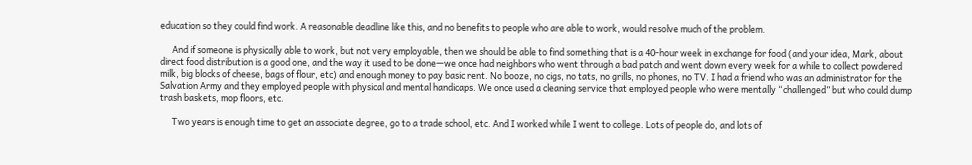education so they could find work. A reasonable deadline like this, and no benefits to people who are able to work, would resolve much of the problem.

      And if someone is physically able to work, but not very employable, then we should be able to find something that is a 40-hour week in exchange for food (and your idea, Mark, about direct food distribution is a good one, and the way it used to be done—we once had neighbors who went through a bad patch and went down every week for a while to collect powdered milk, big blocks of cheese, bags of flour, etc) and enough money to pay basic rent. No booze, no cigs, no tats, no grills, no phones, no TV. I had a friend who was an administrator for the Salvation Army and they employed people with physical and mental handicaps. We once used a cleaning service that employed people who were mentally “challenged” but who could dump trash baskets, mop floors, etc.

      Two years is enough time to get an associate degree, go to a trade school, etc. And I worked while I went to college. Lots of people do, and lots of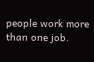people work more than one job.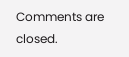Comments are closed.